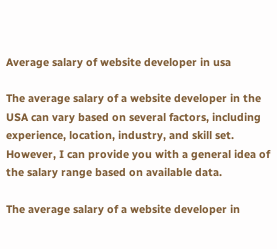Average salary of website developer in usa

The average salary of a website developer in the USA can vary based on several factors, including experience, location, industry, and skill set. However, I can provide you with a general idea of the salary range based on available data.

The average salary of a website developer in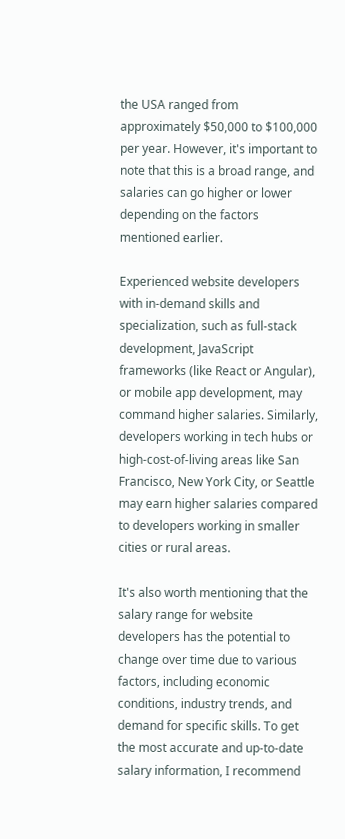the USA ranged from approximately $50,000 to $100,000 per year. However, it's important to note that this is a broad range, and salaries can go higher or lower depending on the factors mentioned earlier.

Experienced website developers with in-demand skills and specialization, such as full-stack development, JavaScript frameworks (like React or Angular), or mobile app development, may command higher salaries. Similarly, developers working in tech hubs or high-cost-of-living areas like San Francisco, New York City, or Seattle may earn higher salaries compared to developers working in smaller cities or rural areas.

It's also worth mentioning that the salary range for website developers has the potential to change over time due to various factors, including economic conditions, industry trends, and demand for specific skills. To get the most accurate and up-to-date salary information, I recommend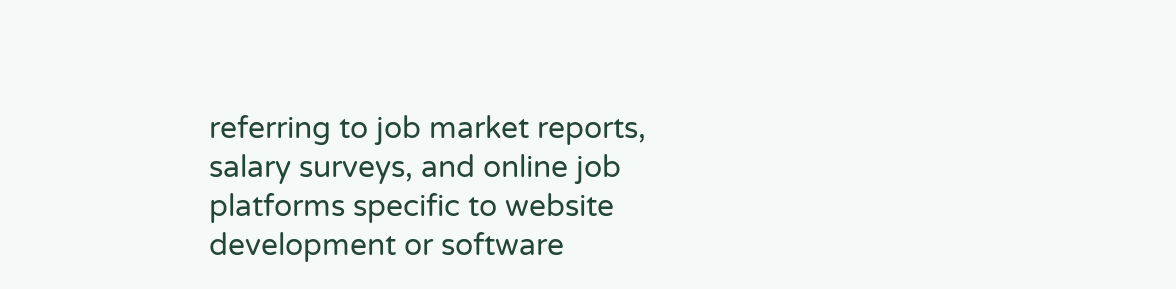referring to job market reports, salary surveys, and online job platforms specific to website development or software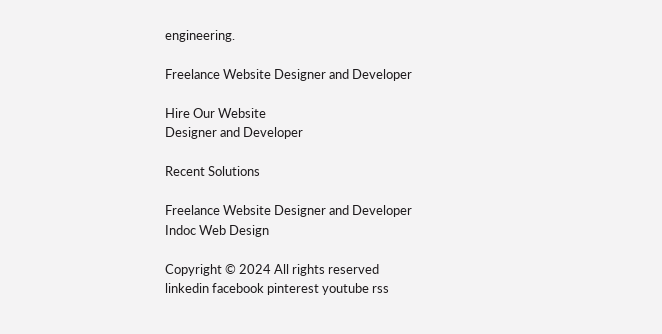engineering.

Freelance Website Designer and Developer

Hire Our Website
Designer and Developer

Recent Solutions

Freelance Website Designer and Developer
Indoc Web Design

Copyright © 2024 All rights reserved
linkedin facebook pinterest youtube rss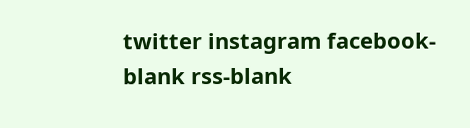twitter instagram facebook-blank rss-blank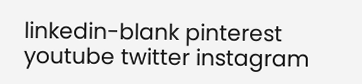linkedin-blank pinterest youtube twitter instagram